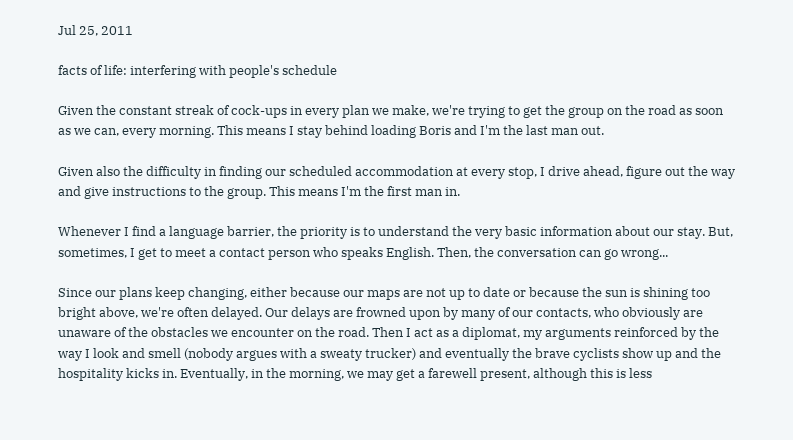Jul 25, 2011

facts of life: interfering with people's schedule

Given the constant streak of cock-ups in every plan we make, we're trying to get the group on the road as soon as we can, every morning. This means I stay behind loading Boris and I'm the last man out.

Given also the difficulty in finding our scheduled accommodation at every stop, I drive ahead, figure out the way and give instructions to the group. This means I'm the first man in.

Whenever I find a language barrier, the priority is to understand the very basic information about our stay. But, sometimes, I get to meet a contact person who speaks English. Then, the conversation can go wrong...

Since our plans keep changing, either because our maps are not up to date or because the sun is shining too bright above, we're often delayed. Our delays are frowned upon by many of our contacts, who obviously are unaware of the obstacles we encounter on the road. Then I act as a diplomat, my arguments reinforced by the way I look and smell (nobody argues with a sweaty trucker) and eventually the brave cyclists show up and the hospitality kicks in. Eventually, in the morning, we may get a farewell present, although this is less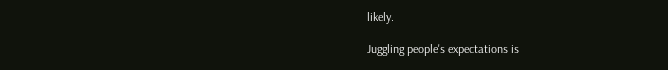likely.

Juggling people's expectations is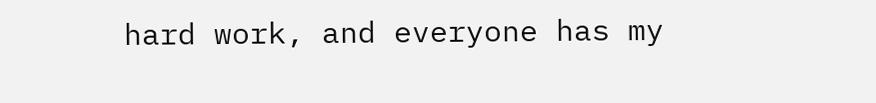hard work, and everyone has my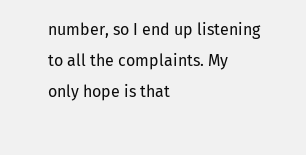number, so I end up listening to all the complaints. My only hope is that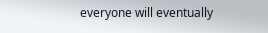everyone will eventually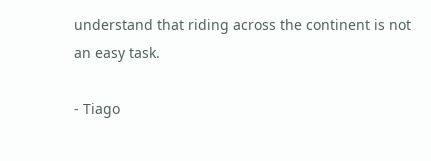understand that riding across the continent is not an easy task.

- Tiago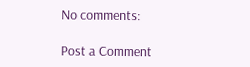No comments:

Post a Comment